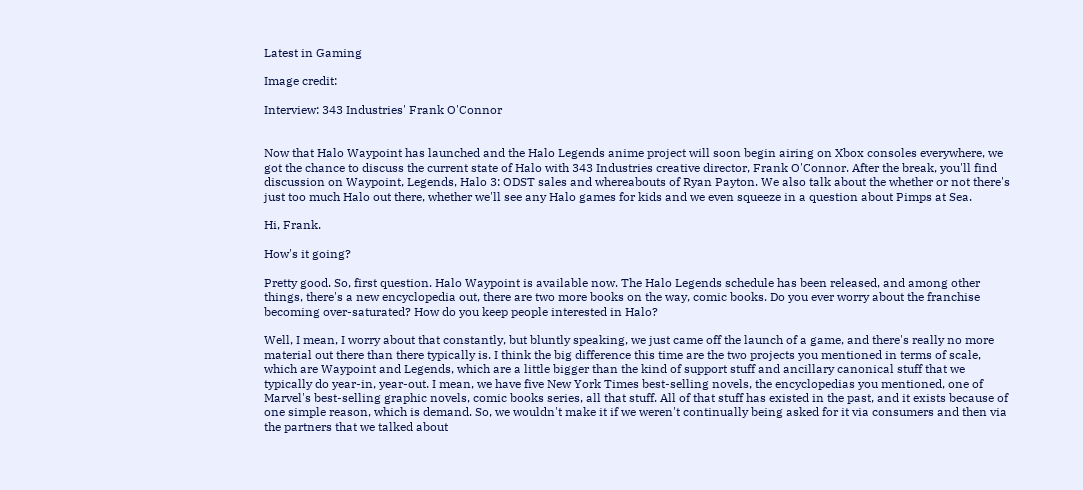Latest in Gaming

Image credit:

Interview: 343 Industries' Frank O'Connor


Now that Halo Waypoint has launched and the Halo Legends anime project will soon begin airing on Xbox consoles everywhere, we got the chance to discuss the current state of Halo with 343 Industries creative director, Frank O'Connor. After the break, you'll find discussion on Waypoint, Legends, Halo 3: ODST sales and whereabouts of Ryan Payton. We also talk about the whether or not there's just too much Halo out there, whether we'll see any Halo games for kids and we even squeeze in a question about Pimps at Sea.

Hi, Frank.

How's it going?

Pretty good. So, first question. Halo Waypoint is available now. The Halo Legends schedule has been released, and among other things, there's a new encyclopedia out, there are two more books on the way, comic books. Do you ever worry about the franchise becoming over-saturated? How do you keep people interested in Halo?

Well, I mean, I worry about that constantly, but bluntly speaking, we just came off the launch of a game, and there's really no more material out there than there typically is. I think the big difference this time are the two projects you mentioned in terms of scale, which are Waypoint and Legends, which are a little bigger than the kind of support stuff and ancillary canonical stuff that we typically do year-in, year-out. I mean, we have five New York Times best-selling novels, the encyclopedias you mentioned, one of Marvel's best-selling graphic novels, comic books series, all that stuff. All of that stuff has existed in the past, and it exists because of one simple reason, which is demand. So, we wouldn't make it if we weren't continually being asked for it via consumers and then via the partners that we talked about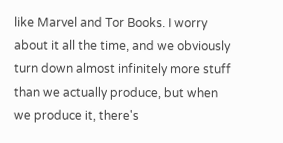like Marvel and Tor Books. I worry about it all the time, and we obviously turn down almost infinitely more stuff than we actually produce, but when we produce it, there's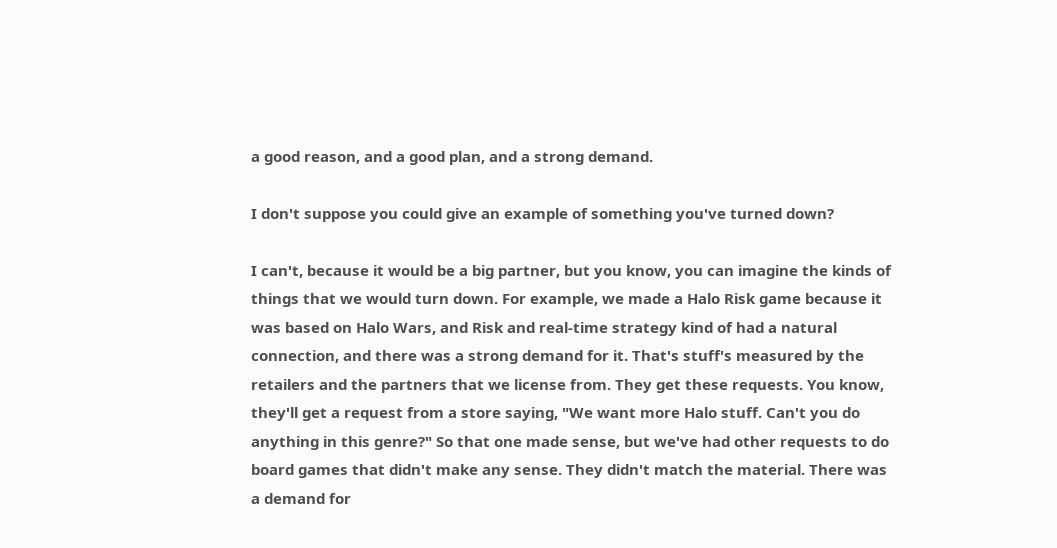a good reason, and a good plan, and a strong demand.

I don't suppose you could give an example of something you've turned down?

I can't, because it would be a big partner, but you know, you can imagine the kinds of things that we would turn down. For example, we made a Halo Risk game because it was based on Halo Wars, and Risk and real-time strategy kind of had a natural connection, and there was a strong demand for it. That's stuff's measured by the retailers and the partners that we license from. They get these requests. You know, they'll get a request from a store saying, "We want more Halo stuff. Can't you do anything in this genre?" So that one made sense, but we've had other requests to do board games that didn't make any sense. They didn't match the material. There was a demand for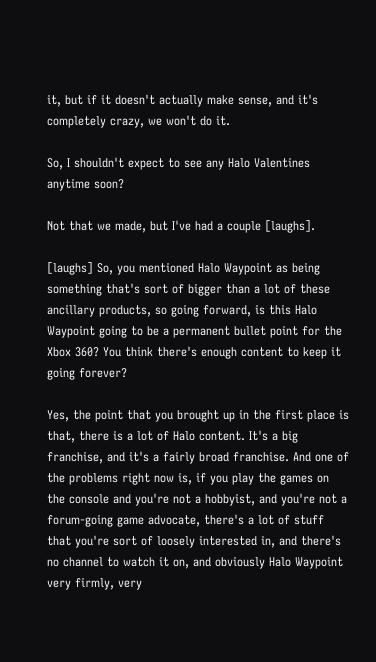it, but if it doesn't actually make sense, and it's completely crazy, we won't do it.

So, I shouldn't expect to see any Halo Valentines anytime soon?

Not that we made, but I've had a couple [laughs].

[laughs] So, you mentioned Halo Waypoint as being something that's sort of bigger than a lot of these ancillary products, so going forward, is this Halo Waypoint going to be a permanent bullet point for the Xbox 360? You think there's enough content to keep it going forever?

Yes, the point that you brought up in the first place is that, there is a lot of Halo content. It's a big franchise, and it's a fairly broad franchise. And one of the problems right now is, if you play the games on the console and you're not a hobbyist, and you're not a forum-going game advocate, there's a lot of stuff that you're sort of loosely interested in, and there's no channel to watch it on, and obviously Halo Waypoint very firmly, very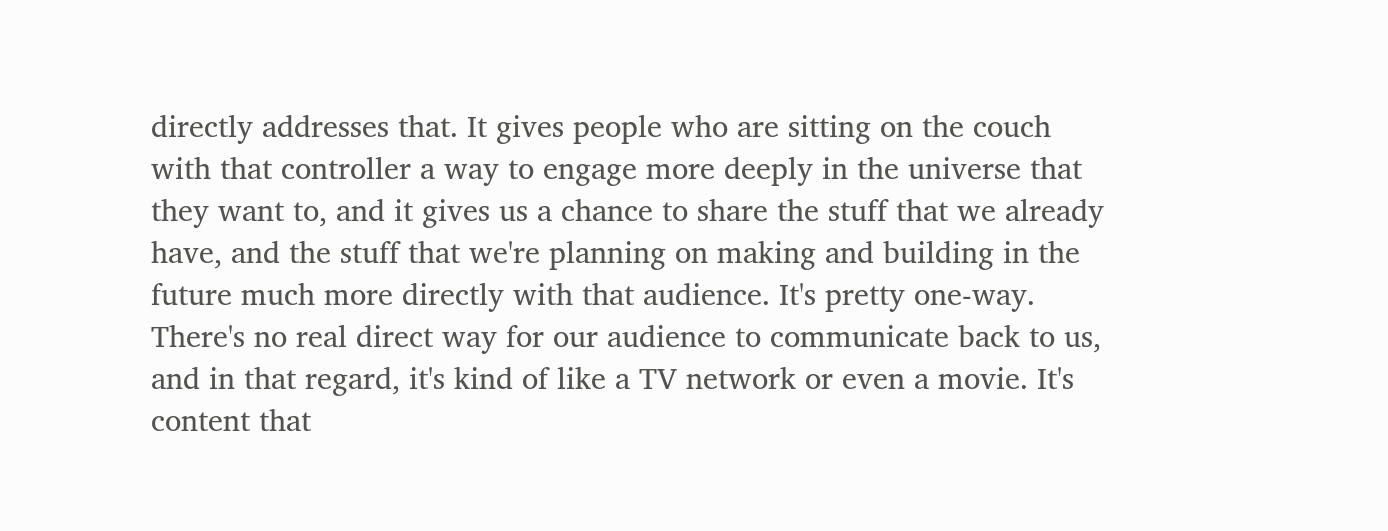directly addresses that. It gives people who are sitting on the couch with that controller a way to engage more deeply in the universe that they want to, and it gives us a chance to share the stuff that we already have, and the stuff that we're planning on making and building in the future much more directly with that audience. It's pretty one-way. There's no real direct way for our audience to communicate back to us, and in that regard, it's kind of like a TV network or even a movie. It's content that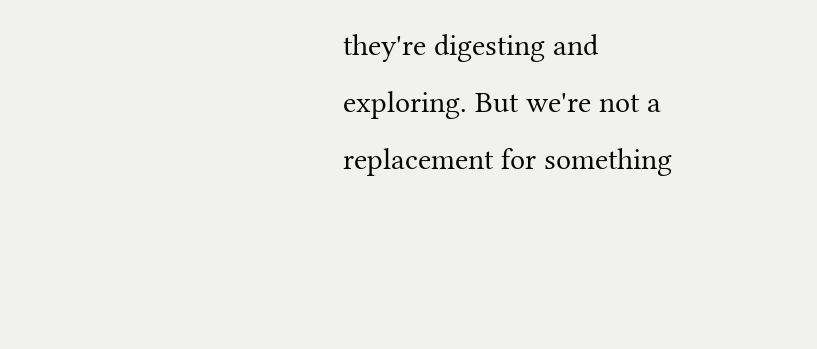they're digesting and exploring. But we're not a replacement for something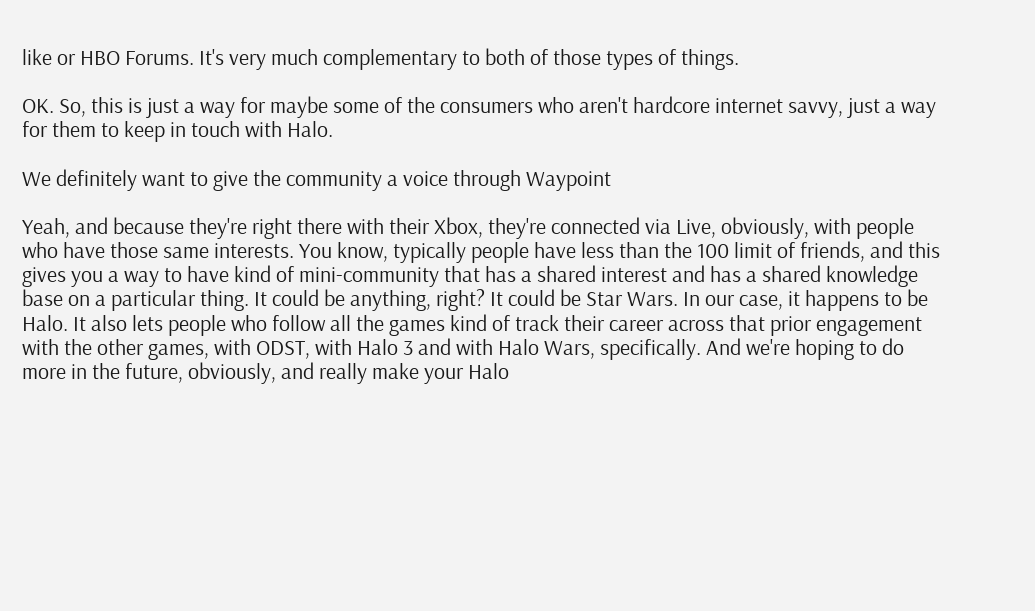like or HBO Forums. It's very much complementary to both of those types of things.

OK. So, this is just a way for maybe some of the consumers who aren't hardcore internet savvy, just a way for them to keep in touch with Halo.

We definitely want to give the community a voice through Waypoint

Yeah, and because they're right there with their Xbox, they're connected via Live, obviously, with people who have those same interests. You know, typically people have less than the 100 limit of friends, and this gives you a way to have kind of mini-community that has a shared interest and has a shared knowledge base on a particular thing. It could be anything, right? It could be Star Wars. In our case, it happens to be Halo. It also lets people who follow all the games kind of track their career across that prior engagement with the other games, with ODST, with Halo 3 and with Halo Wars, specifically. And we're hoping to do more in the future, obviously, and really make your Halo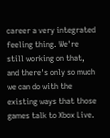career a very integrated feeling thing. We're still working on that, and there's only so much we can do with the existing ways that those games talk to Xbox Live.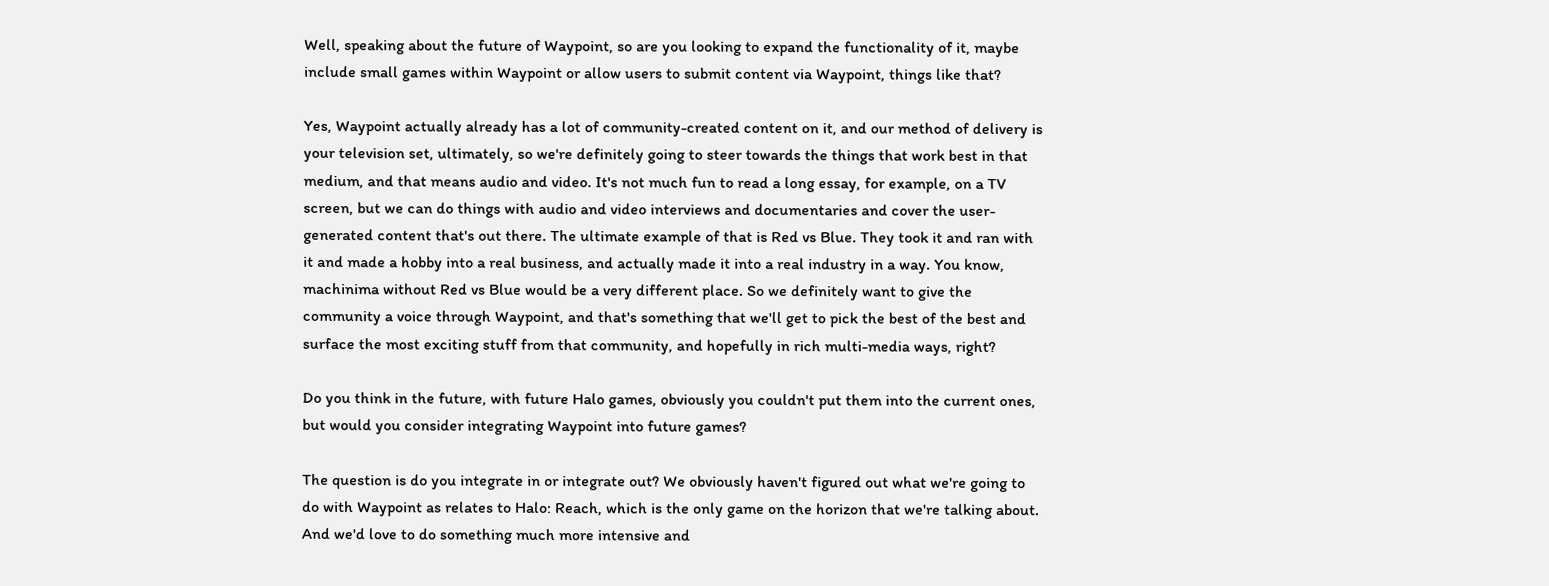Well, speaking about the future of Waypoint, so are you looking to expand the functionality of it, maybe include small games within Waypoint or allow users to submit content via Waypoint, things like that?

Yes, Waypoint actually already has a lot of community-created content on it, and our method of delivery is your television set, ultimately, so we're definitely going to steer towards the things that work best in that medium, and that means audio and video. It's not much fun to read a long essay, for example, on a TV screen, but we can do things with audio and video interviews and documentaries and cover the user-generated content that's out there. The ultimate example of that is Red vs Blue. They took it and ran with it and made a hobby into a real business, and actually made it into a real industry in a way. You know, machinima without Red vs Blue would be a very different place. So we definitely want to give the community a voice through Waypoint, and that's something that we'll get to pick the best of the best and surface the most exciting stuff from that community, and hopefully in rich multi-media ways, right?

Do you think in the future, with future Halo games, obviously you couldn't put them into the current ones, but would you consider integrating Waypoint into future games?

The question is do you integrate in or integrate out? We obviously haven't figured out what we're going to do with Waypoint as relates to Halo: Reach, which is the only game on the horizon that we're talking about. And we'd love to do something much more intensive and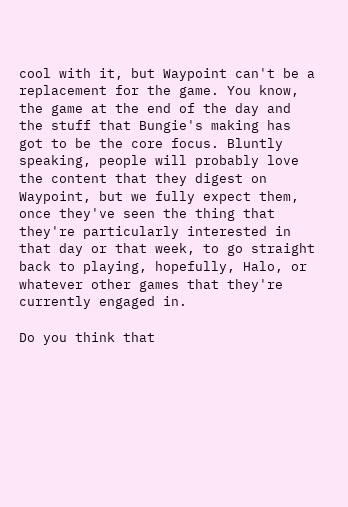cool with it, but Waypoint can't be a replacement for the game. You know, the game at the end of the day and the stuff that Bungie's making has got to be the core focus. Bluntly speaking, people will probably love the content that they digest on Waypoint, but we fully expect them, once they've seen the thing that they're particularly interested in that day or that week, to go straight back to playing, hopefully, Halo, or whatever other games that they're currently engaged in.

Do you think that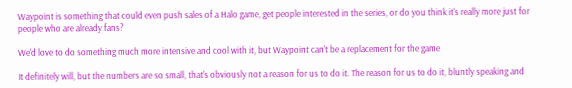Waypoint is something that could even push sales of a Halo game, get people interested in the series, or do you think it's really more just for people who are already fans?

We'd love to do something much more intensive and cool with it, but Waypoint can't be a replacement for the game

It definitely will, but the numbers are so small, that's obviously not a reason for us to do it. The reason for us to do it, bluntly speaking and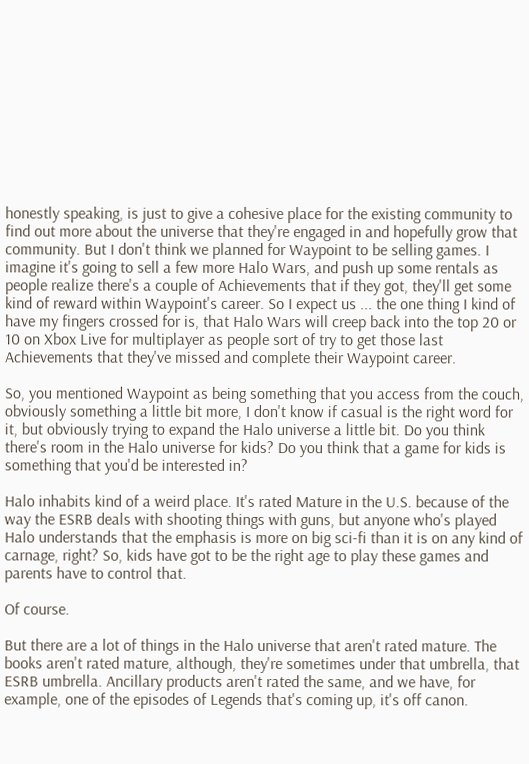honestly speaking, is just to give a cohesive place for the existing community to find out more about the universe that they're engaged in and hopefully grow that community. But I don't think we planned for Waypoint to be selling games. I imagine it's going to sell a few more Halo Wars, and push up some rentals as people realize there's a couple of Achievements that if they got, they'll get some kind of reward within Waypoint's career. So I expect us ... the one thing I kind of have my fingers crossed for is, that Halo Wars will creep back into the top 20 or 10 on Xbox Live for multiplayer as people sort of try to get those last Achievements that they've missed and complete their Waypoint career.

So, you mentioned Waypoint as being something that you access from the couch, obviously something a little bit more, I don't know if casual is the right word for it, but obviously trying to expand the Halo universe a little bit. Do you think there's room in the Halo universe for kids? Do you think that a game for kids is something that you'd be interested in?

Halo inhabits kind of a weird place. It's rated Mature in the U.S. because of the way the ESRB deals with shooting things with guns, but anyone who's played Halo understands that the emphasis is more on big sci-fi than it is on any kind of carnage, right? So, kids have got to be the right age to play these games and parents have to control that.

Of course.

But there are a lot of things in the Halo universe that aren't rated mature. The books aren't rated mature, although, they're sometimes under that umbrella, that ESRB umbrella. Ancillary products aren't rated the same, and we have, for example, one of the episodes of Legends that's coming up, it's off canon.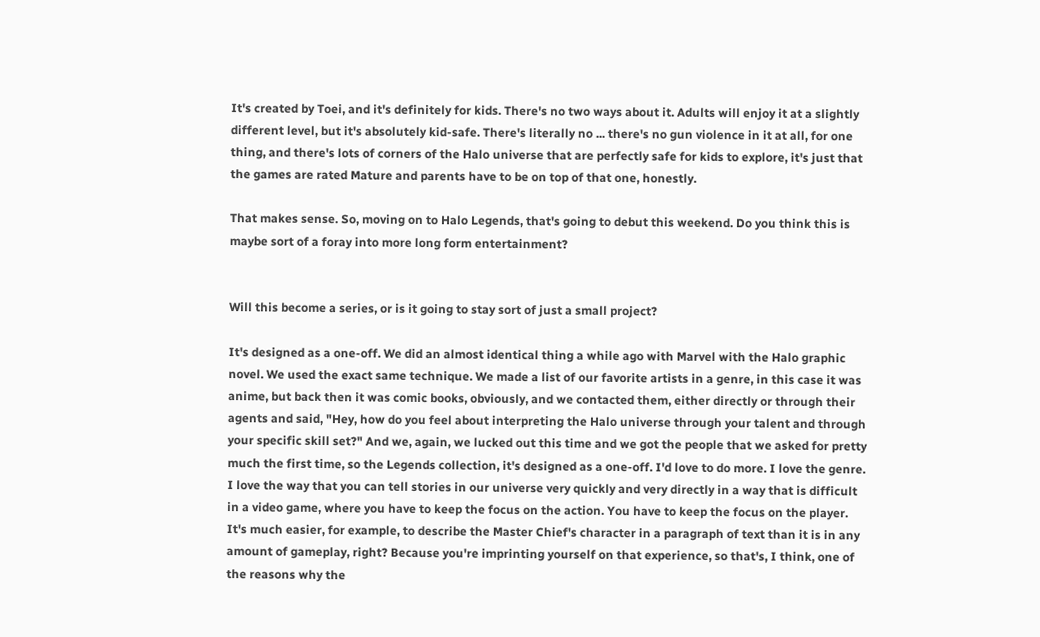It's created by Toei, and it's definitely for kids. There's no two ways about it. Adults will enjoy it at a slightly different level, but it's absolutely kid-safe. There's literally no ... there's no gun violence in it at all, for one thing, and there's lots of corners of the Halo universe that are perfectly safe for kids to explore, it's just that the games are rated Mature and parents have to be on top of that one, honestly.

That makes sense. So, moving on to Halo Legends, that's going to debut this weekend. Do you think this is maybe sort of a foray into more long form entertainment?


Will this become a series, or is it going to stay sort of just a small project?

It's designed as a one-off. We did an almost identical thing a while ago with Marvel with the Halo graphic novel. We used the exact same technique. We made a list of our favorite artists in a genre, in this case it was anime, but back then it was comic books, obviously, and we contacted them, either directly or through their agents and said, "Hey, how do you feel about interpreting the Halo universe through your talent and through your specific skill set?" And we, again, we lucked out this time and we got the people that we asked for pretty much the first time, so the Legends collection, it's designed as a one-off. I'd love to do more. I love the genre. I love the way that you can tell stories in our universe very quickly and very directly in a way that is difficult in a video game, where you have to keep the focus on the action. You have to keep the focus on the player. It's much easier, for example, to describe the Master Chief's character in a paragraph of text than it is in any amount of gameplay, right? Because you're imprinting yourself on that experience, so that's, I think, one of the reasons why the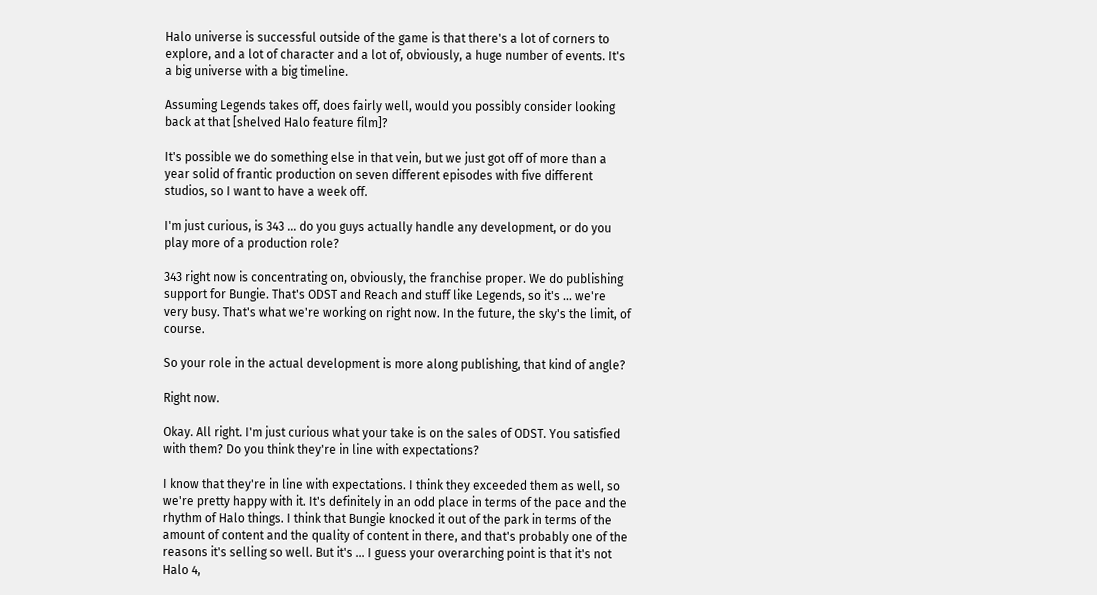Halo universe is successful outside of the game is that there's a lot of corners to explore, and a lot of character and a lot of, obviously, a huge number of events. It's a big universe with a big timeline.

Assuming Legends takes off, does fairly well, would you possibly consider looking back at that [shelved Halo feature film]?

It's possible we do something else in that vein, but we just got off of more than a year solid of frantic production on seven different episodes with five different studios, so I want to have a week off.

I'm just curious, is 343 ... do you guys actually handle any development, or do you play more of a production role?

343 right now is concentrating on, obviously, the franchise proper. We do publishing support for Bungie. That's ODST and Reach and stuff like Legends, so it's ... we're very busy. That's what we're working on right now. In the future, the sky's the limit, of course.

So your role in the actual development is more along publishing, that kind of angle?

Right now.

Okay. All right. I'm just curious what your take is on the sales of ODST. You satisfied with them? Do you think they're in line with expectations?

I know that they're in line with expectations. I think they exceeded them as well, so we're pretty happy with it. It's definitely in an odd place in terms of the pace and the rhythm of Halo things. I think that Bungie knocked it out of the park in terms of the amount of content and the quality of content in there, and that's probably one of the reasons it's selling so well. But it's ... I guess your overarching point is that it's not Halo 4,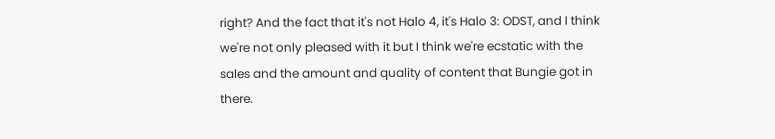right? And the fact that it's not Halo 4, it's Halo 3: ODST, and I think we're not only pleased with it but I think we're ecstatic with the sales and the amount and quality of content that Bungie got in there.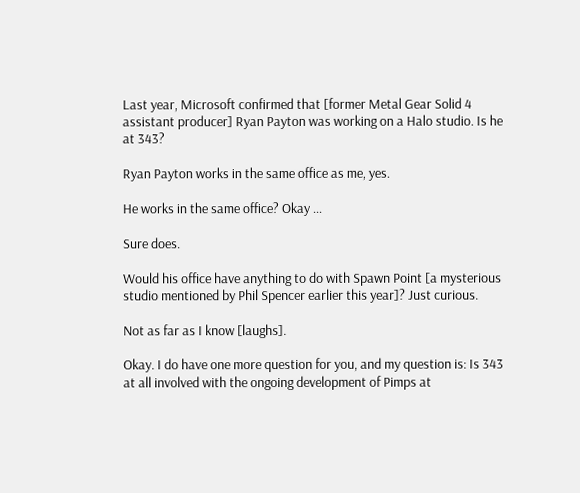Last year, Microsoft confirmed that [former Metal Gear Solid 4 assistant producer] Ryan Payton was working on a Halo studio. Is he at 343?

Ryan Payton works in the same office as me, yes.

He works in the same office? Okay ...

Sure does.

Would his office have anything to do with Spawn Point [a mysterious studio mentioned by Phil Spencer earlier this year]? Just curious.

Not as far as I know [laughs].

Okay. I do have one more question for you, and my question is: Is 343 at all involved with the ongoing development of Pimps at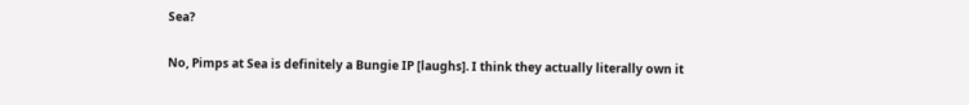Sea?

No, Pimps at Sea is definitely a Bungie IP [laughs]. I think they actually literally own it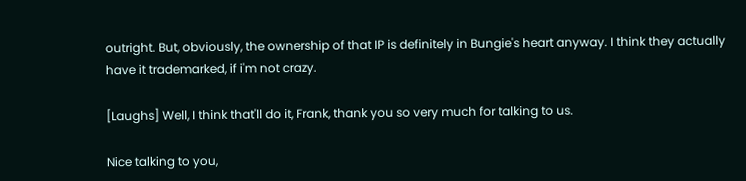outright. But, obviously, the ownership of that IP is definitely in Bungie's heart anyway. I think they actually have it trademarked, if i'm not crazy.

[Laughs] Well, I think that'll do it, Frank, thank you so very much for talking to us.

Nice talking to you,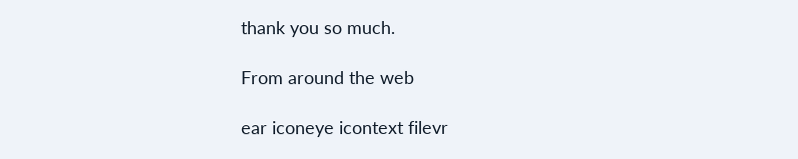thank you so much.

From around the web

ear iconeye icontext filevr